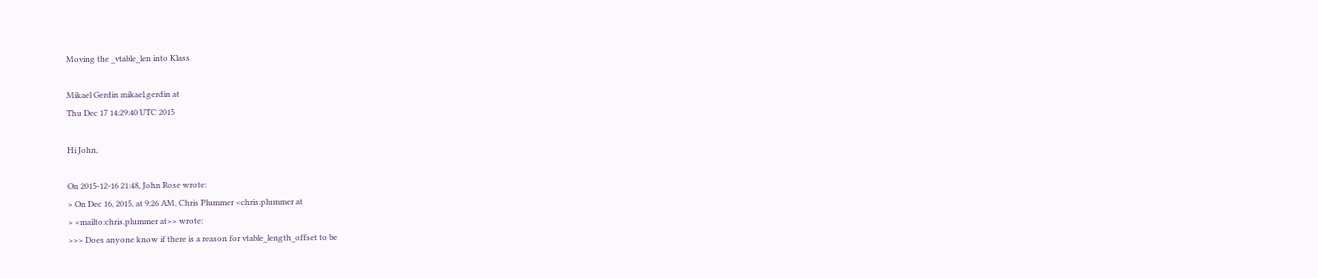Moving the _vtable_len into Klass

Mikael Gerdin mikael.gerdin at
Thu Dec 17 14:29:40 UTC 2015

Hi John,

On 2015-12-16 21:48, John Rose wrote:
> On Dec 16, 2015, at 9:26 AM, Chris Plummer <chris.plummer at
> <mailto:chris.plummer at>> wrote:
>>> Does anyone know if there is a reason for vtable_length_offset to be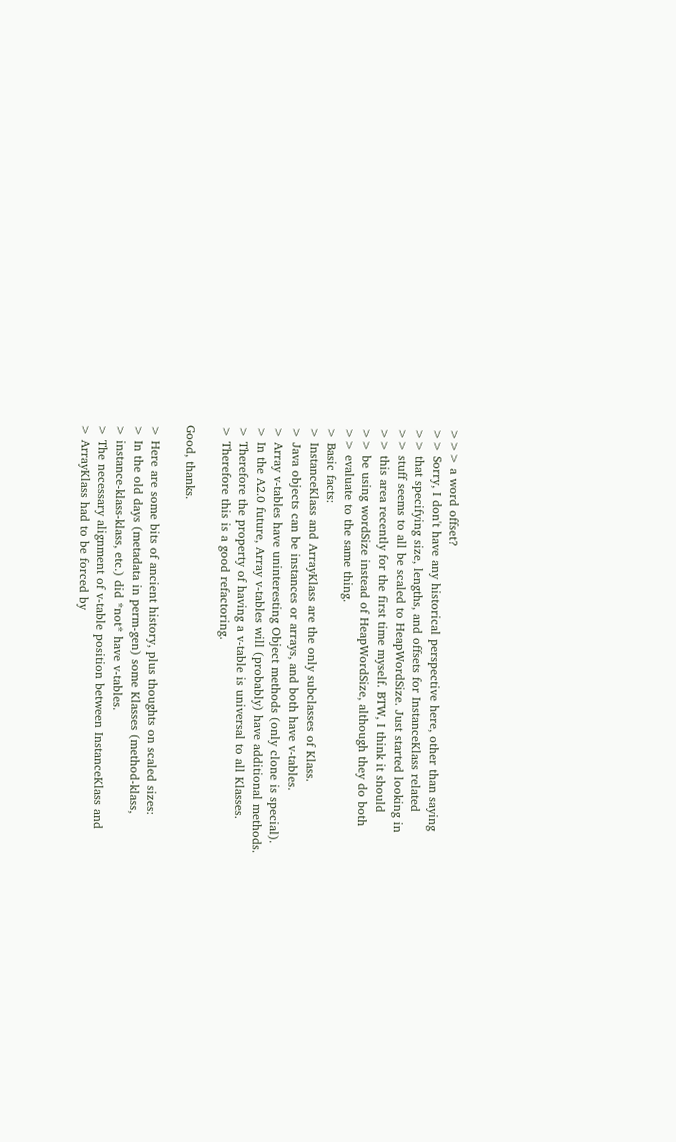>>> a word offset?
>> Sorry, I don't have any historical perspective here, other than saying
>> that specifying size, lengths, and offsets for InstanceKlass related
>> stuff seems to all be scaled to HeapWordSize. Just started looking in
>> this area recently for the first time myself. BTW, I think it should
>> be using wordSize instead of HeapWordSize, although they do both
>> evaluate to the same thing.
> Basic facts:
> InstanceKlass and ArrayKlass are the only subclasses of Klass.
> Java objects can be instances or arrays, and both have v-tables.
> Array v-tables have uninteresting Object methods (only clone is special).
> In the A2.0 future, Array v-tables will (probably) have additional methods.
> Therefore the property of having a v-table is universal to all Klasses.
> Therefore this is a good refactoring.

Good, thanks.

> Here are some bits of ancient history, plus thoughts on scaled sizes:
> In the old days (metadata in perm-gen) some Klasses (method-klass,
> instance-klass-klass, etc.) did *not* have v-tables.
> The necessary alignment of v-table position between InstanceKlass and
> ArrayKlass had to be forced by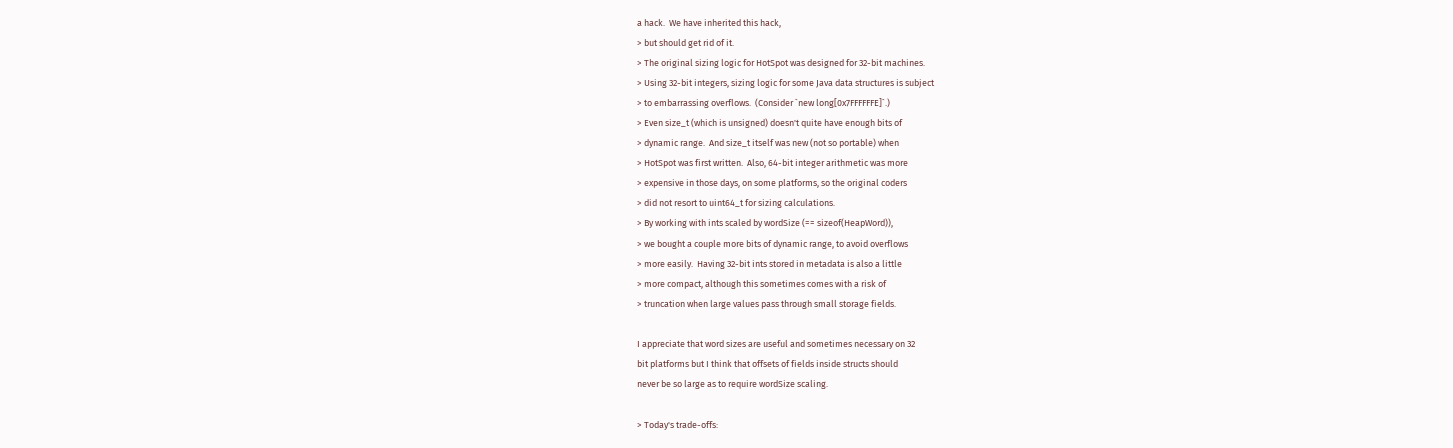a hack.  We have inherited this hack,
> but should get rid of it.
> The original sizing logic for HotSpot was designed for 32-bit machines.
> Using 32-bit integers, sizing logic for some Java data structures is subject
> to embarrassing overflows.  (Consider `new long[0x7FFFFFFE]`.)
> Even size_t (which is unsigned) doesn't quite have enough bits of
> dynamic range.  And size_t itself was new (not so portable) when
> HotSpot was first written.  Also, 64-bit integer arithmetic was more
> expensive in those days, on some platforms, so the original coders
> did not resort to uint64_t for sizing calculations.
> By working with ints scaled by wordSize (== sizeof(HeapWord)),
> we bought a couple more bits of dynamic range, to avoid overflows
> more easily.  Having 32-bit ints stored in metadata is also a little
> more compact, although this sometimes comes with a risk of
> truncation when large values pass through small storage fields.

I appreciate that word sizes are useful and sometimes necessary on 32
bit platforms but I think that offsets of fields inside structs should
never be so large as to require wordSize scaling.

> Today's trade-offs: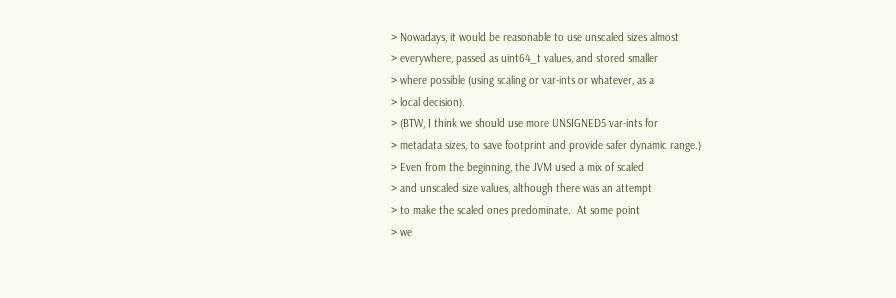> Nowadays, it would be reasonable to use unscaled sizes almost
> everywhere, passed as uint64_t values, and stored smaller
> where possible (using scaling or var-ints or whatever, as a
> local decision).
> (BTW, I think we should use more UNSIGNED5 var-ints for
> metadata sizes, to save footprint and provide safer dynamic range.)
> Even from the beginning, the JVM used a mix of scaled
> and unscaled size values, although there was an attempt
> to make the scaled ones predominate.  At some point
> we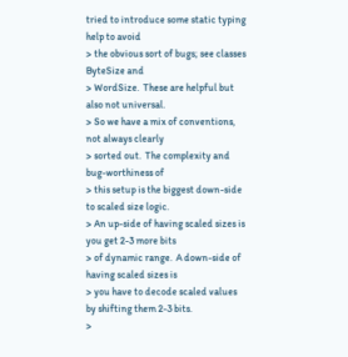tried to introduce some static typing help to avoid
> the obvious sort of bugs; see classes ByteSize and
> WordSize.  These are helpful but also not universal.
> So we have a mix of conventions, not always clearly
> sorted out.  The complexity and bug-worthiness of
> this setup is the biggest down-side to scaled size logic.
> An up-side of having scaled sizes is you get 2-3 more bits
> of dynamic range.  A down-side of having scaled sizes is
> you have to decode scaled values by shifting them 2-3 bits.
>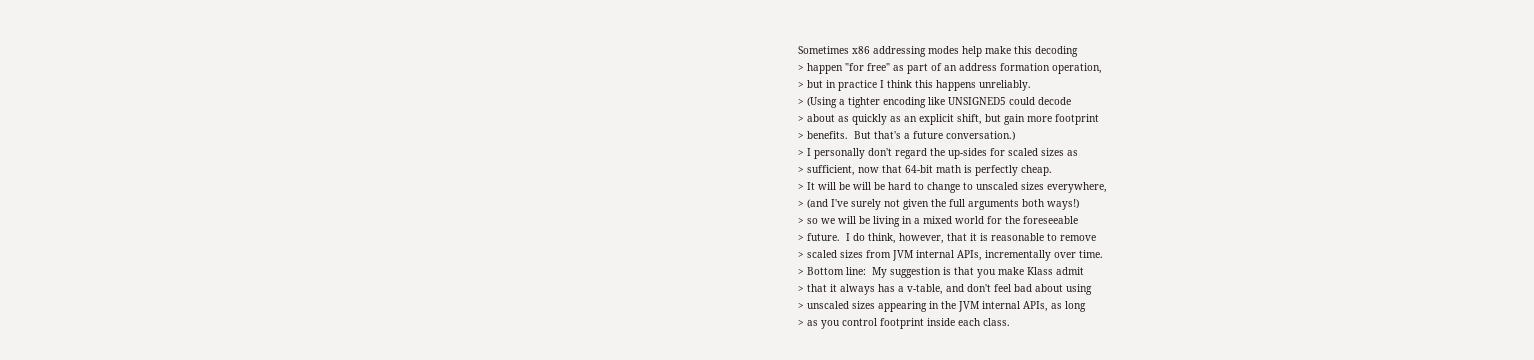Sometimes x86 addressing modes help make this decoding
> happen "for free" as part of an address formation operation,
> but in practice I think this happens unreliably.
> (Using a tighter encoding like UNSIGNED5 could decode
> about as quickly as an explicit shift, but gain more footprint
> benefits.  But that's a future conversation.)
> I personally don't regard the up-sides for scaled sizes as
> sufficient, now that 64-bit math is perfectly cheap.
> It will be will be hard to change to unscaled sizes everywhere,
> (and I've surely not given the full arguments both ways!)
> so we will be living in a mixed world for the foreseeable
> future.  I do think, however, that it is reasonable to remove
> scaled sizes from JVM internal APIs, incrementally over time.
> Bottom line:  My suggestion is that you make Klass admit
> that it always has a v-table, and don't feel bad about using
> unscaled sizes appearing in the JVM internal APIs, as long
> as you control footprint inside each class.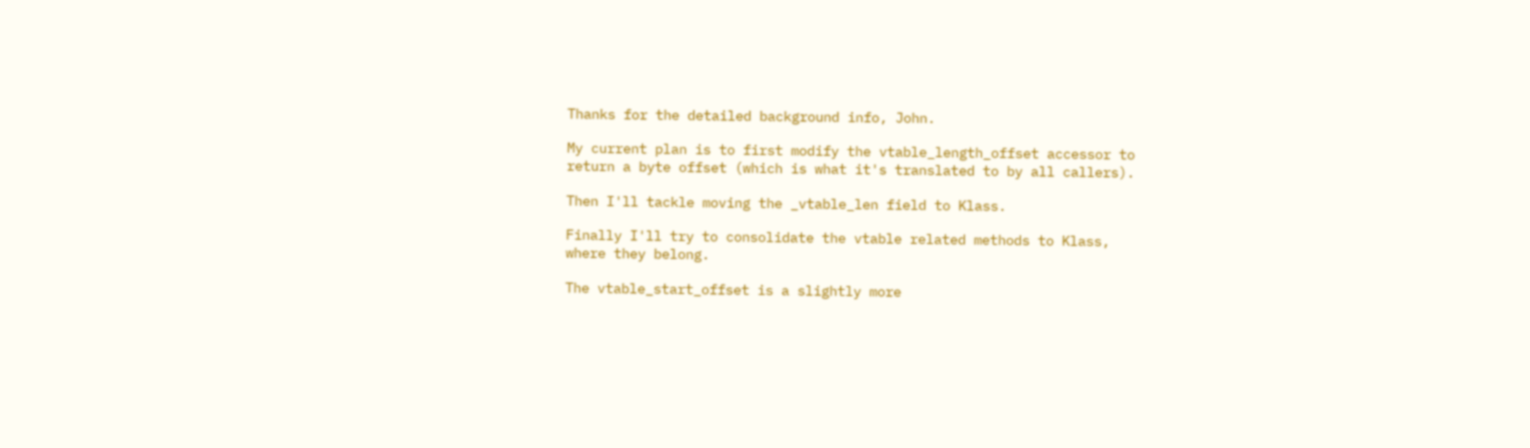Thanks for the detailed background info, John.

My current plan is to first modify the vtable_length_offset accessor to
return a byte offset (which is what it's translated to by all callers).

Then I'll tackle moving the _vtable_len field to Klass.

Finally I'll try to consolidate the vtable related methods to Klass,
where they belong.

The vtable_start_offset is a slightly more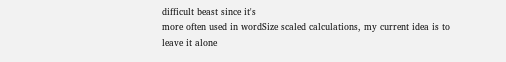difficult beast since it's
more often used in wordSize scaled calculations, my current idea is to
leave it alone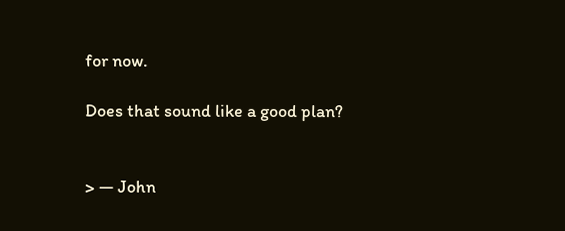for now.

Does that sound like a good plan?


> — John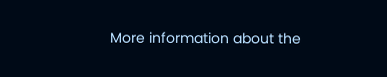More information about the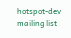hotspot-dev mailing list